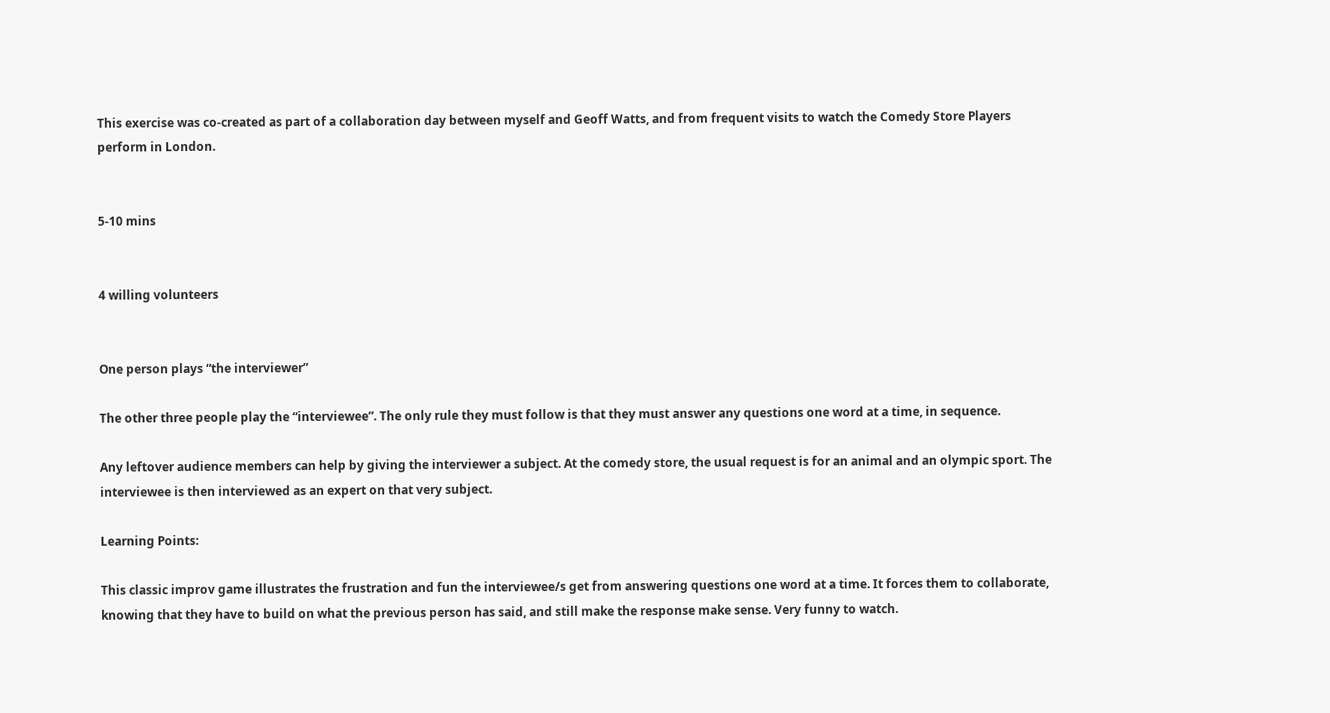This exercise was co-created as part of a collaboration day between myself and Geoff Watts, and from frequent visits to watch the Comedy Store Players perform in London.


5-10 mins


4 willing volunteers


One person plays “the interviewer”

The other three people play the “interviewee”. The only rule they must follow is that they must answer any questions one word at a time, in sequence.

Any leftover audience members can help by giving the interviewer a subject. At the comedy store, the usual request is for an animal and an olympic sport. The interviewee is then interviewed as an expert on that very subject.

Learning Points:

This classic improv game illustrates the frustration and fun the interviewee/s get from answering questions one word at a time. It forces them to collaborate, knowing that they have to build on what the previous person has said, and still make the response make sense. Very funny to watch.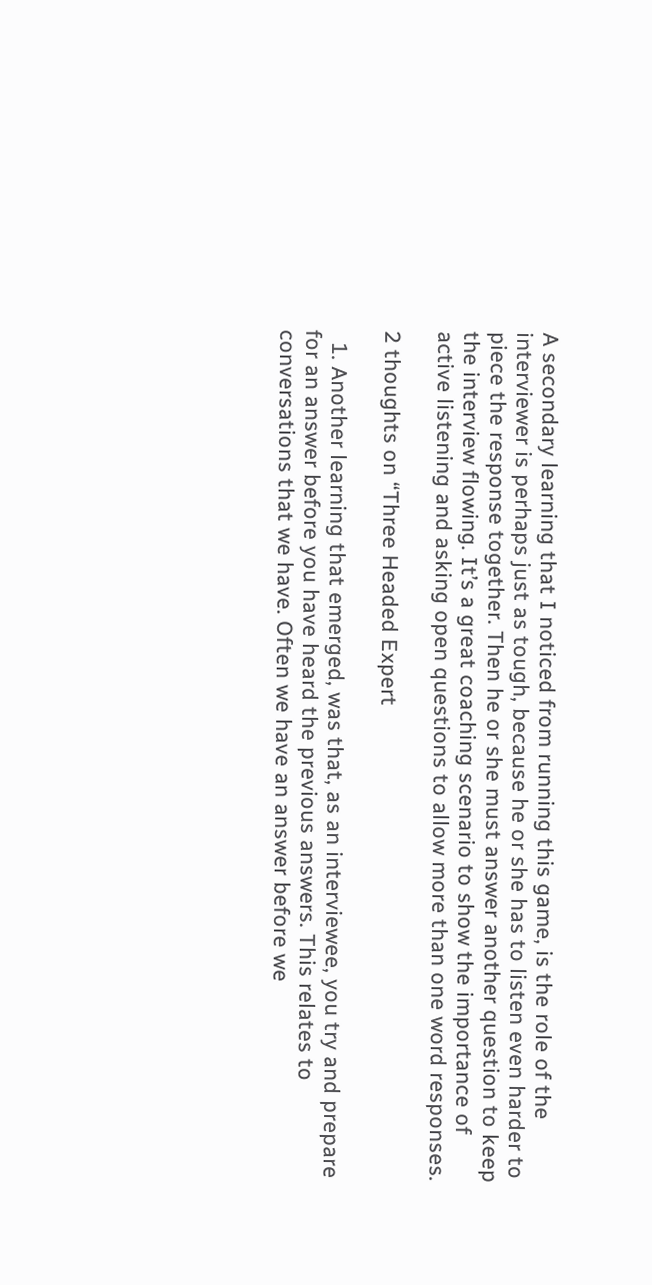A secondary learning that I noticed from running this game, is the role of the interviewer is perhaps just as tough, because he or she has to listen even harder to piece the response together. Then he or she must answer another question to keep the interview flowing. It’s a great coaching scenario to show the importance of active listening and asking open questions to allow more than one word responses.

2 thoughts on “Three Headed Expert

  1. Another learning that emerged, was that, as an interviewee, you try and prepare for an answer before you have heard the previous answers. This relates to conversations that we have. Often we have an answer before we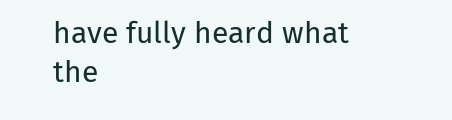have fully heard what the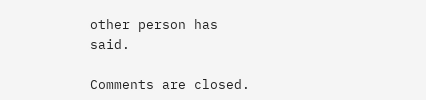other person has said.

Comments are closed.